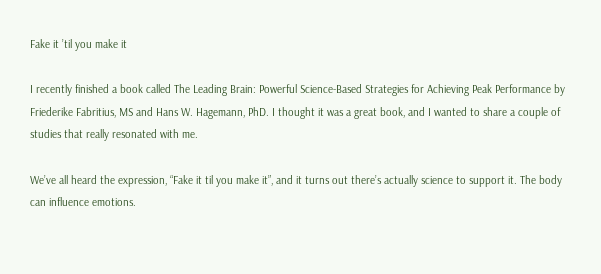Fake it ’til you make it

I recently finished a book called The Leading Brain: Powerful Science-Based Strategies for Achieving Peak Performance by Friederike Fabritius, MS and Hans W. Hagemann, PhD. I thought it was a great book, and I wanted to share a couple of studies that really resonated with me.

We’ve all heard the expression, “Fake it til you make it”, and it turns out there’s actually science to support it. The body can influence emotions.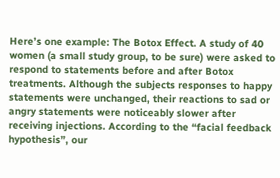Here’s one example: The Botox Effect. A study of 40 women (a small study group, to be sure) were asked to respond to statements before and after Botox treatments. Although the subjects responses to happy statements were unchanged, their reactions to sad or angry statements were noticeably slower after receiving injections. According to the “facial feedback hypothesis”, our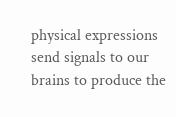physical expressions send signals to our brains to produce the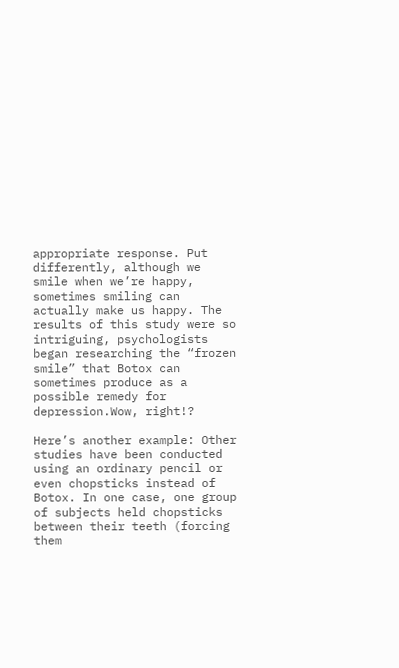appropriate response. Put differently, although we smile when we’re happy, sometimes smiling can actually make us happy. The results of this study were so intriguing, psychologists began researching the “frozen smile” that Botox can sometimes produce as a possible remedy for depression.Wow, right!?

Here’s another example: Other studies have been conducted using an ordinary pencil or even chopsticks instead of Botox. In one case, one group of subjects held chopsticks between their teeth (forcing them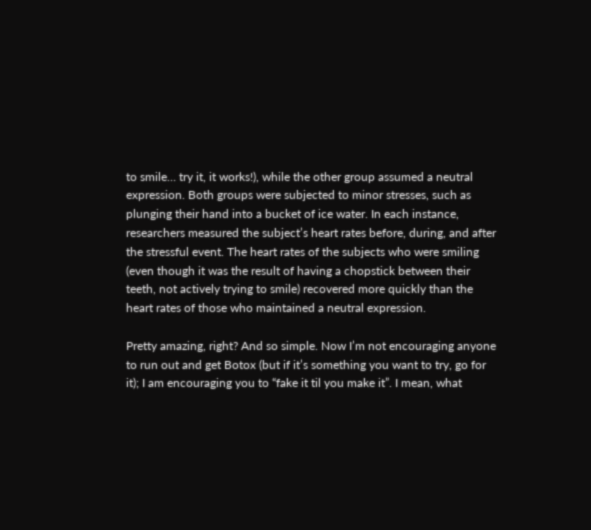to smile… try it, it works!), while the other group assumed a neutral expression. Both groups were subjected to minor stresses, such as plunging their hand into a bucket of ice water. In each instance, researchers measured the subject’s heart rates before, during, and after the stressful event. The heart rates of the subjects who were smiling (even though it was the result of having a chopstick between their teeth, not actively trying to smile) recovered more quickly than the heart rates of those who maintained a neutral expression.

Pretty amazing, right? And so simple. Now I’m not encouraging anyone to run out and get Botox (but if it’s something you want to try, go for it); I am encouraging you to “fake it til you make it”. I mean, what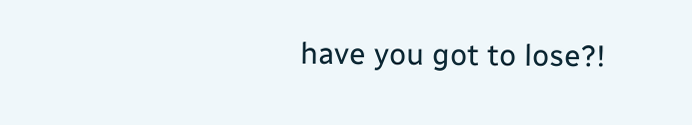have you got to lose?!